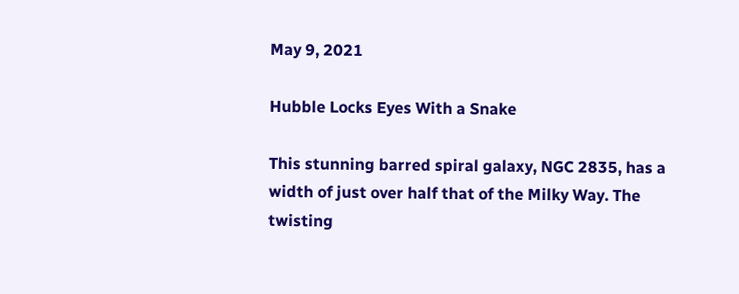May 9, 2021

Hubble Locks Eyes With a Snake

This stunning barred spiral galaxy, NGC 2835, has a width of just over half that of the Milky Way. The twisting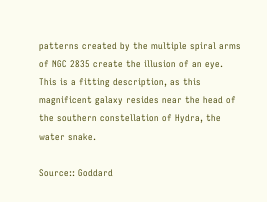patterns created by the multiple spiral arms of NGC 2835 create the illusion of an eye. This is a fitting description, as this magnificent galaxy resides near the head of the southern constellation of Hydra, the water snake.

Source:: Goddard